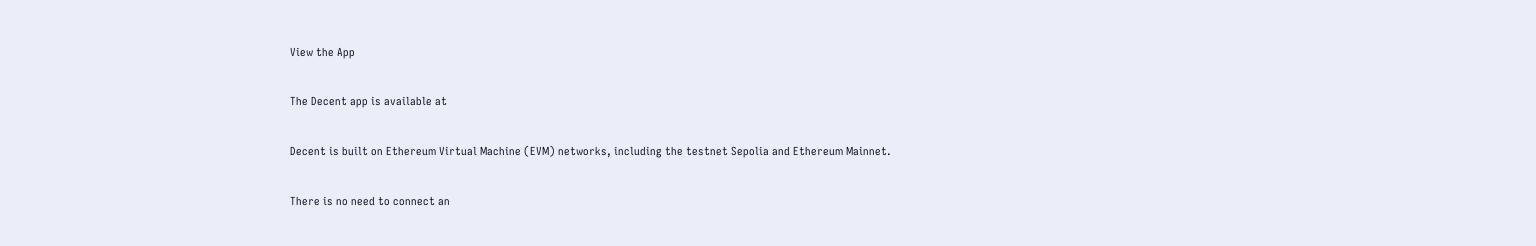View the App

The Decent app is available at

Decent is built on Ethereum Virtual Machine (EVM) networks, including the testnet Sepolia and Ethereum Mainnet.

There is no need to connect an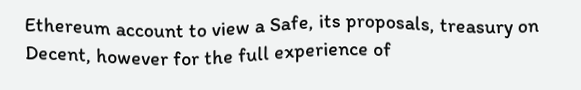Ethereum account to view a Safe, its proposals, treasury on Decent, however for the full experience of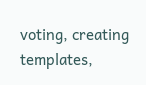voting, creating templates,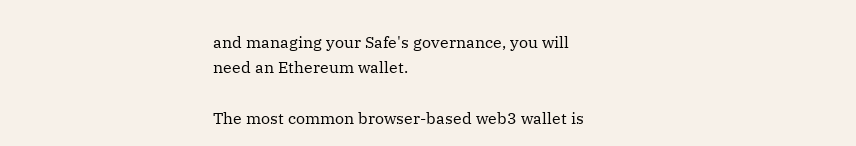and managing your Safe's governance, you will need an Ethereum wallet.

The most common browser-based web3 wallet is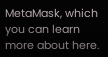MetaMask, which you can learn more about here.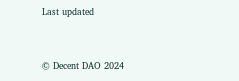Last updated


© Decent DAO 2024